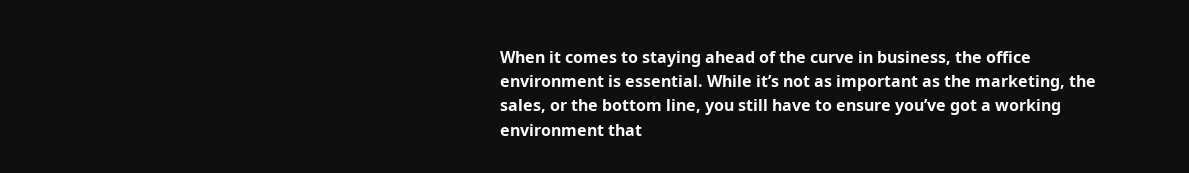When it comes to staying ahead of the curve in business, the office environment is essential. While it’s not as important as the marketing, the sales, or the bottom line, you still have to ensure you’ve got a working environment that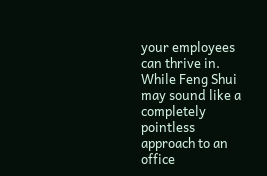your employees can thrive in. While Feng Shui may sound like a completely pointless approach to an office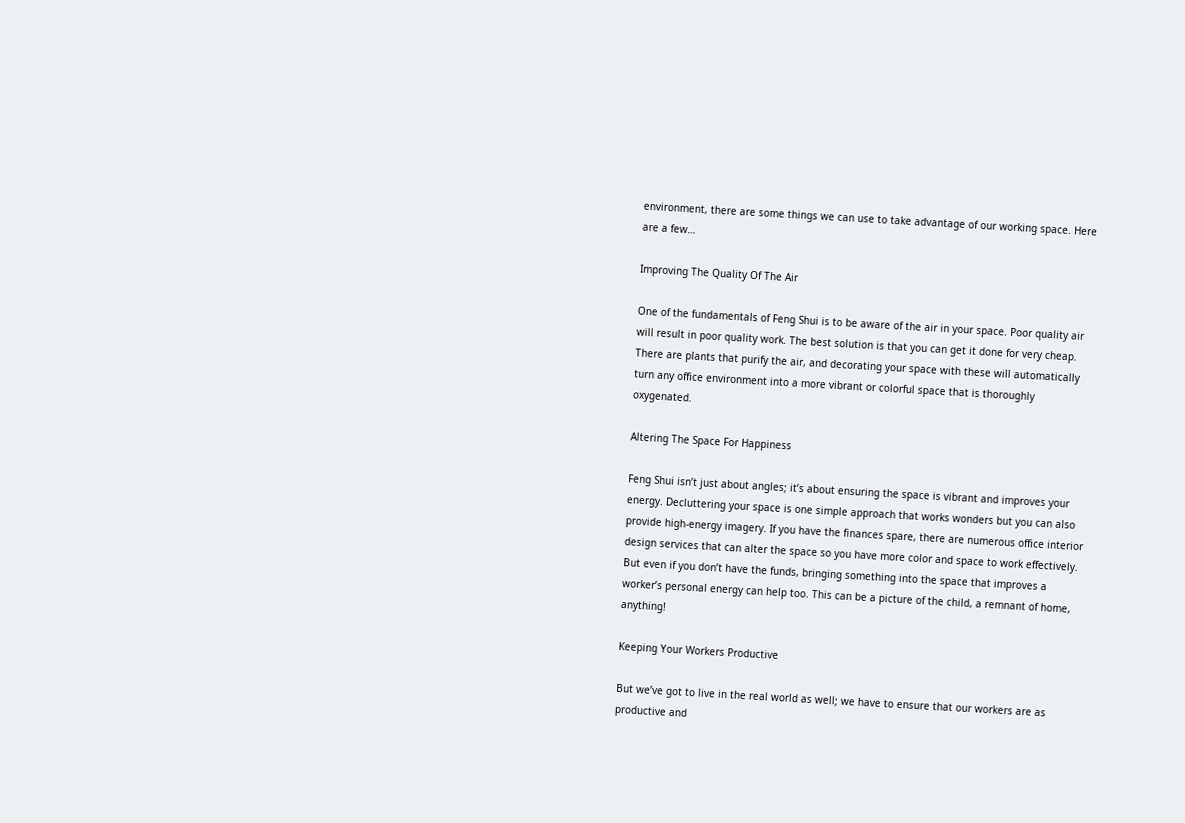environment, there are some things we can use to take advantage of our working space. Here are a few…

Improving The Quality Of The Air

One of the fundamentals of Feng Shui is to be aware of the air in your space. Poor quality air will result in poor quality work. The best solution is that you can get it done for very cheap. There are plants that purify the air, and decorating your space with these will automatically turn any office environment into a more vibrant or colorful space that is thoroughly oxygenated.

Altering The Space For Happiness

Feng Shui isn’t just about angles; it’s about ensuring the space is vibrant and improves your energy. Decluttering your space is one simple approach that works wonders but you can also provide high-energy imagery. If you have the finances spare, there are numerous office interior design services that can alter the space so you have more color and space to work effectively. But even if you don’t have the funds, bringing something into the space that improves a worker’s personal energy can help too. This can be a picture of the child, a remnant of home, anything!

Keeping Your Workers Productive

But we’ve got to live in the real world as well; we have to ensure that our workers are as productive and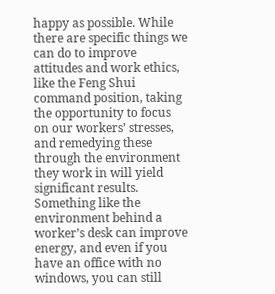happy as possible. While there are specific things we can do to improve attitudes and work ethics, like the Feng Shui command position, taking the opportunity to focus on our workers’ stresses, and remedying these through the environment they work in will yield significant results. Something like the environment behind a worker’s desk can improve energy, and even if you have an office with no windows, you can still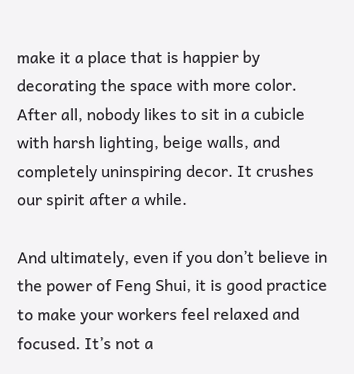make it a place that is happier by decorating the space with more color. After all, nobody likes to sit in a cubicle with harsh lighting, beige walls, and completely uninspiring decor. It crushes our spirit after a while.

And ultimately, even if you don’t believe in the power of Feng Shui, it is good practice to make your workers feel relaxed and focused. It’s not a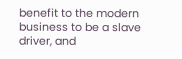benefit to the modern business to be a slave driver, and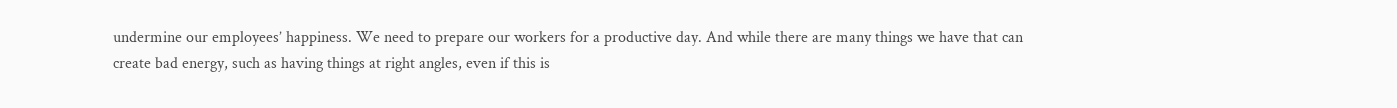undermine our employees’ happiness. We need to prepare our workers for a productive day. And while there are many things we have that can create bad energy, such as having things at right angles, even if this is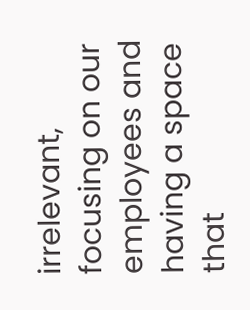irrelevant, focusing on our employees and having a space that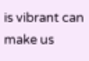is vibrant can make us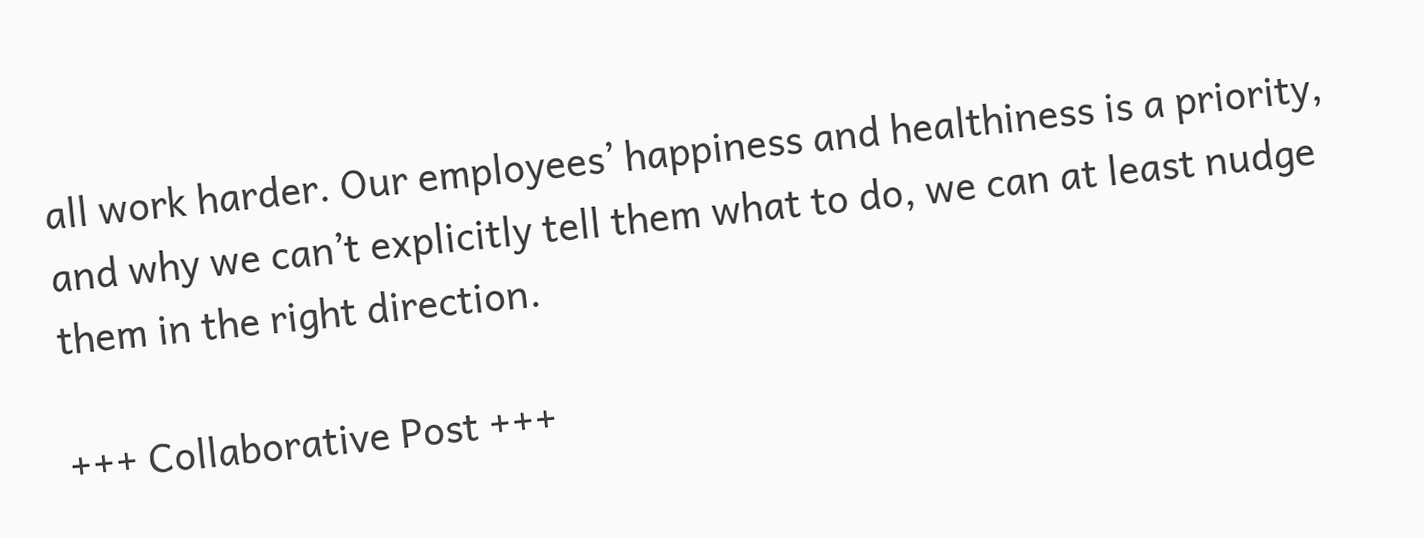all work harder. Our employees’ happiness and healthiness is a priority, and why we can’t explicitly tell them what to do, we can at least nudge them in the right direction.

+++ Collaborative Post +++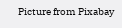Picture from Pixabay